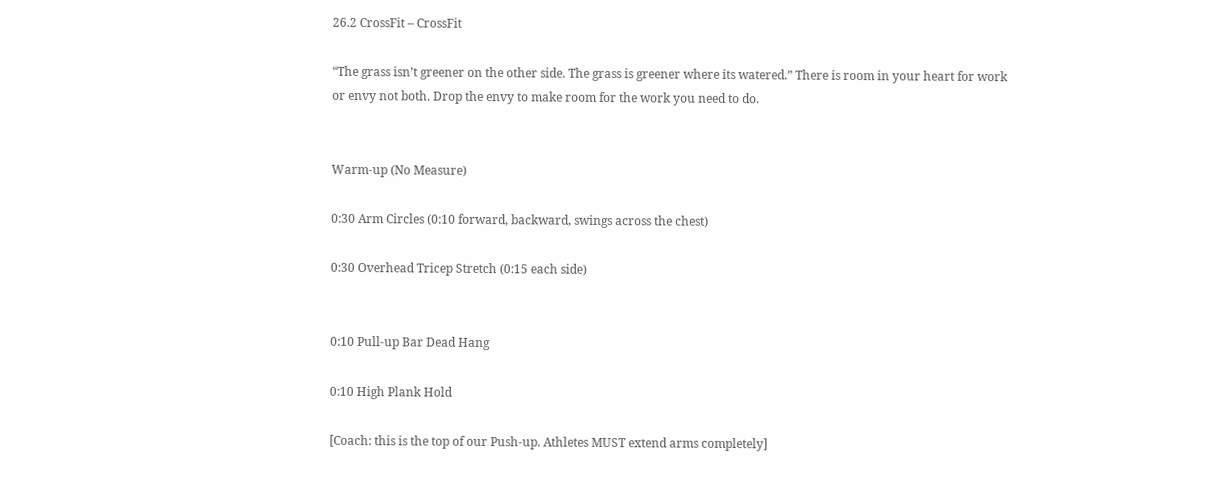26.2 CrossFit – CrossFit

“The grass isn’t greener on the other side. The grass is greener where its watered.” There is room in your heart for work or envy not both. Drop the envy to make room for the work you need to do.


Warm-up (No Measure)

0:30 Arm Circles (0:10 forward, backward, swings across the chest)

0:30 Overhead Tricep Stretch (0:15 each side)


0:10 Pull-up Bar Dead Hang

0:10 High Plank Hold

[Coach: this is the top of our Push-up. Athletes MUST extend arms completely]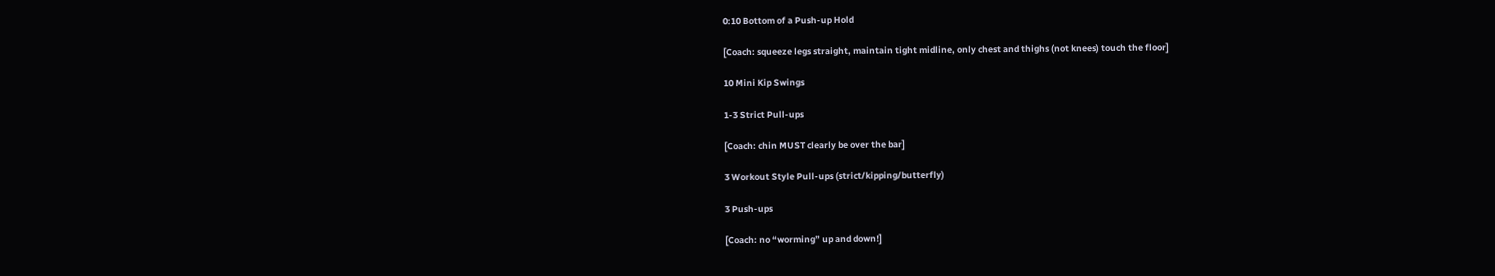0:10 Bottom of a Push-up Hold

[Coach: squeeze legs straight, maintain tight midline, only chest and thighs (not knees) touch the floor]

10 Mini Kip Swings

1-3 Strict Pull-ups

[Coach: chin MUST clearly be over the bar]

3 Workout Style Pull-ups (strict/kipping/butterfly)

3 Push-ups

[Coach: no “worming” up and down!]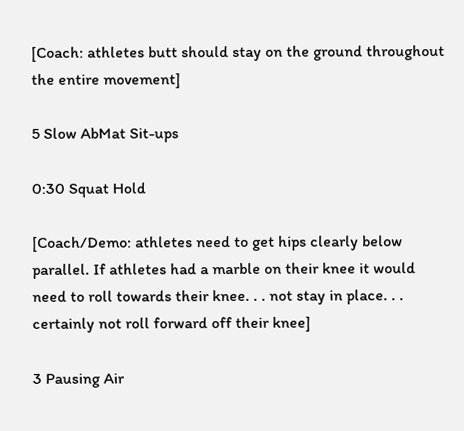[Coach: athletes butt should stay on the ground throughout the entire movement]

5 Slow AbMat Sit-ups

0:30 Squat Hold

[Coach/Demo: athletes need to get hips clearly below parallel. If athletes had a marble on their knee it would need to roll towards their knee. . . not stay in place. . . certainly not roll forward off their knee]

3 Pausing Air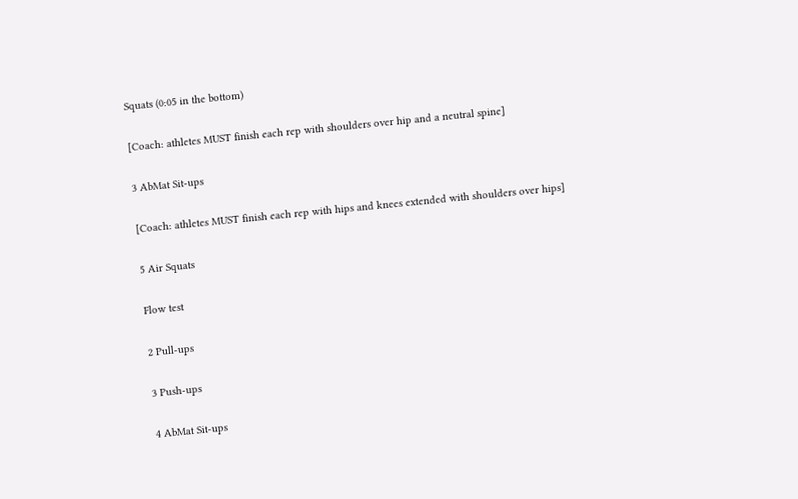Squats (0:05 in the bottom)

[Coach: athletes MUST finish each rep with shoulders over hip and a neutral spine]

3 AbMat Sit-ups

[Coach: athletes MUST finish each rep with hips and knees extended with shoulders over hips]

5 Air Squats

Flow test

2 Pull-ups

3 Push-ups

4 AbMat Sit-ups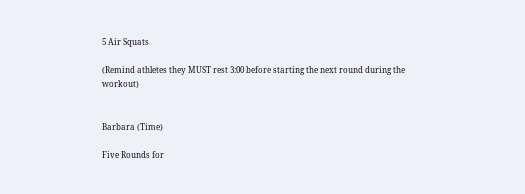5 Air Squats

(Remind athletes they MUST rest 3:00 before starting the next round during the workout)


Barbara (Time)

Five Rounds for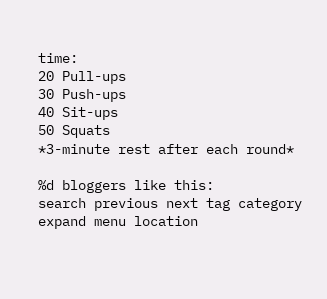time:
20 Pull-ups
30 Push-ups
40 Sit-ups
50 Squats
*3-minute rest after each round*

%d bloggers like this:
search previous next tag category expand menu location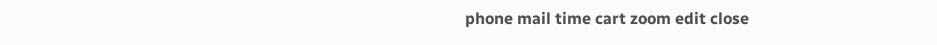phone mail time cart zoom edit close